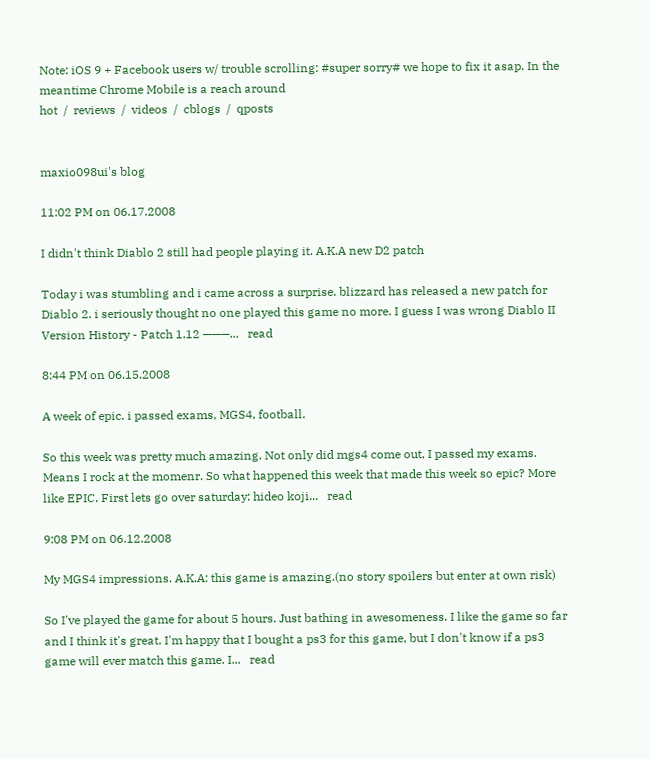Note: iOS 9 + Facebook users w/ trouble scrolling: #super sorry# we hope to fix it asap. In the meantime Chrome Mobile is a reach around
hot  /  reviews  /  videos  /  cblogs  /  qposts


maxio098ui's blog

11:02 PM on 06.17.2008

I didn't think Diablo 2 still had people playing it. A.K.A new D2 patch

Today i was stumbling and i came across a surprise. blizzard has released a new patch for Diablo 2. i seriously thought no one played this game no more. I guess I was wrong Diablo II Version History - Patch 1.12 ———...   read

8:44 PM on 06.15.2008

A week of epic. i passed exams, MGS4, football.

So this week was pretty much amazing. Not only did mgs4 come out, I passed my exams. Means I rock at the momenr. So what happened this week that made this week so epic? More like EPIC. First lets go over saturday: hideo koji...   read

9:08 PM on 06.12.2008

My MGS4 impressions. A.K.A: this game is amazing.(no story spoilers but enter at own risk)

So I've played the game for about 5 hours. Just bathing in awesomeness. I like the game so far and I think it's great. I'm happy that I bought a ps3 for this game, but I don't know if a ps3 game will ever match this game. I...   read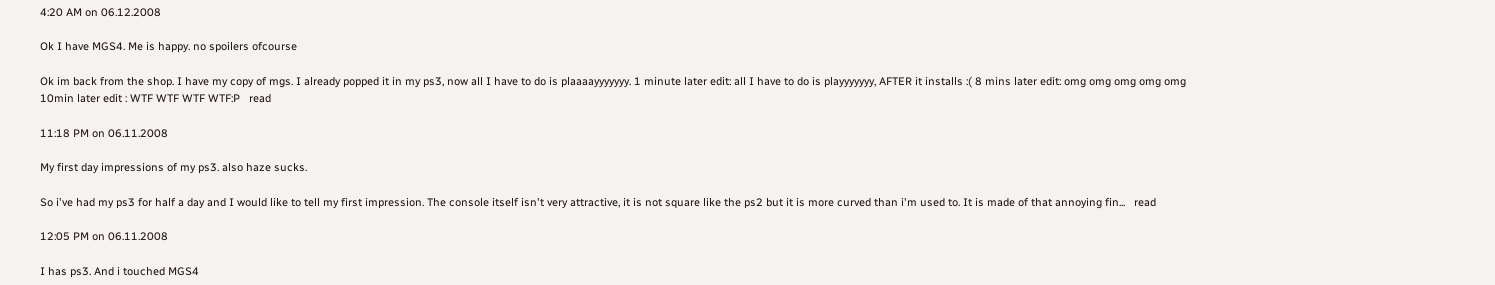4:20 AM on 06.12.2008

Ok I have MGS4. Me is happy. no spoilers ofcourse

Ok im back from the shop. I have my copy of mgs. I already popped it in my ps3, now all I have to do is plaaaayyyyyyy. 1 minute later edit: all I have to do is playyyyyyy, AFTER it installs :( 8 mins later edit: omg omg omg omg omg 10min later edit : WTF WTF WTF WTF:P   read

11:18 PM on 06.11.2008

My first day impressions of my ps3. also haze sucks.

So i've had my ps3 for half a day and I would like to tell my first impression. The console itself isn't very attractive, it is not square like the ps2 but it is more curved than i'm used to. It is made of that annoying fin...   read

12:05 PM on 06.11.2008

I has ps3. And i touched MGS4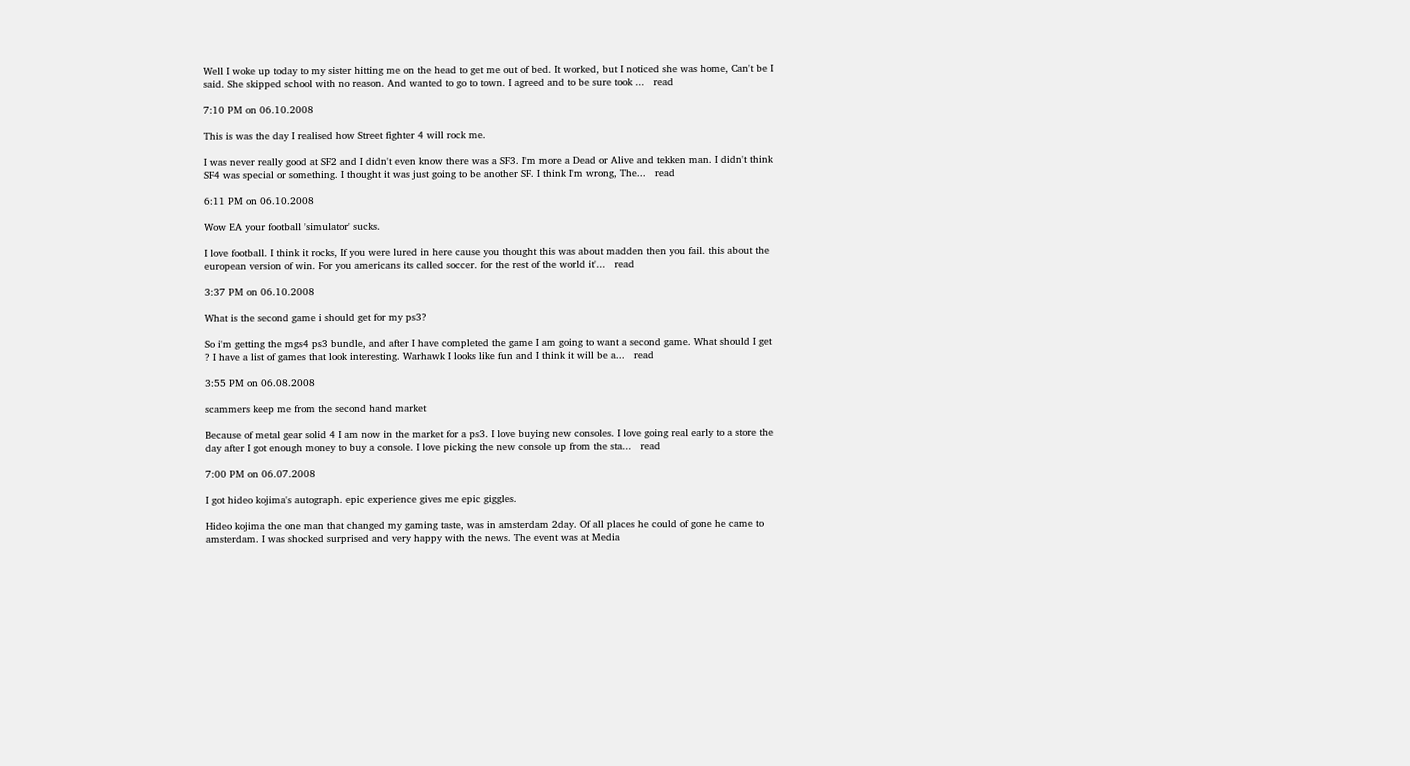Well I woke up today to my sister hitting me on the head to get me out of bed. It worked, but I noticed she was home, Can't be I said. She skipped school with no reason. And wanted to go to town. I agreed and to be sure took ...   read

7:10 PM on 06.10.2008

This is was the day I realised how Street fighter 4 will rock me.

I was never really good at SF2 and I didn't even know there was a SF3. I'm more a Dead or Alive and tekken man. I didn't think SF4 was special or something. I thought it was just going to be another SF. I think I'm wrong, The...   read

6:11 PM on 06.10.2008

Wow EA your football 'simulator' sucks.

I love football. I think it rocks, If you were lured in here cause you thought this was about madden then you fail. this about the european version of win. For you americans its called soccer. for the rest of the world it'...   read

3:37 PM on 06.10.2008

What is the second game i should get for my ps3?

So i'm getting the mgs4 ps3 bundle, and after I have completed the game I am going to want a second game. What should I get ? I have a list of games that look interesting. Warhawk I looks like fun and I think it will be a...   read

3:55 PM on 06.08.2008

scammers keep me from the second hand market

Because of metal gear solid 4 I am now in the market for a ps3. I love buying new consoles. I love going real early to a store the day after I got enough money to buy a console. I love picking the new console up from the sta...   read

7:00 PM on 06.07.2008

I got hideo kojima's autograph. epic experience gives me epic giggles.

Hideo kojima the one man that changed my gaming taste, was in amsterdam 2day. Of all places he could of gone he came to amsterdam. I was shocked surprised and very happy with the news. The event was at Media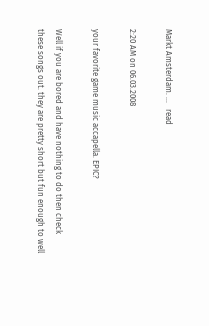Markt Amsterdam. ...   read

2:20 AM on 06.03.2008

your favorite game music accapella. EPIC?

Well if you are bored and have nothing to do then check these songs out. they are pretty short but fun enough to well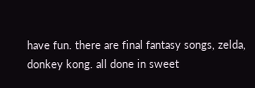have fun. there are final fantasy songs, zelda, donkey kong. all done in sweet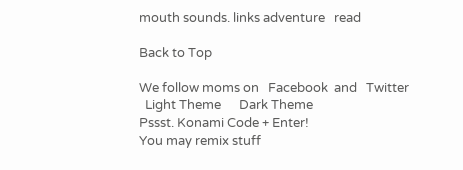mouth sounds. links adventure   read

Back to Top

We follow moms on   Facebook  and   Twitter
  Light Theme      Dark Theme
Pssst. Konami Code + Enter!
You may remix stuff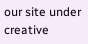our site under creative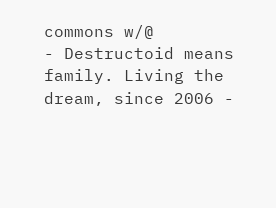commons w/@
- Destructoid means family. Living the dream, since 2006 -